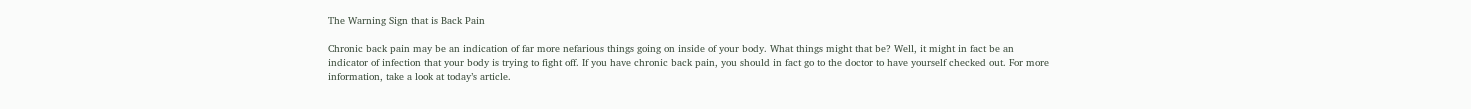The Warning Sign that is Back Pain

Chronic back pain may be an indication of far more nefarious things going on inside of your body. What things might that be? Well, it might in fact be an indicator of infection that your body is trying to fight off. If you have chronic back pain, you should in fact go to the doctor to have yourself checked out. For more information, take a look at today’s article.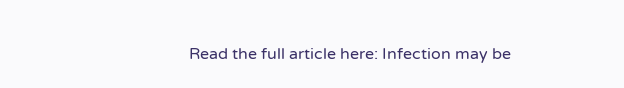Read the full article here: Infection may be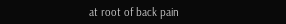at root of back pain